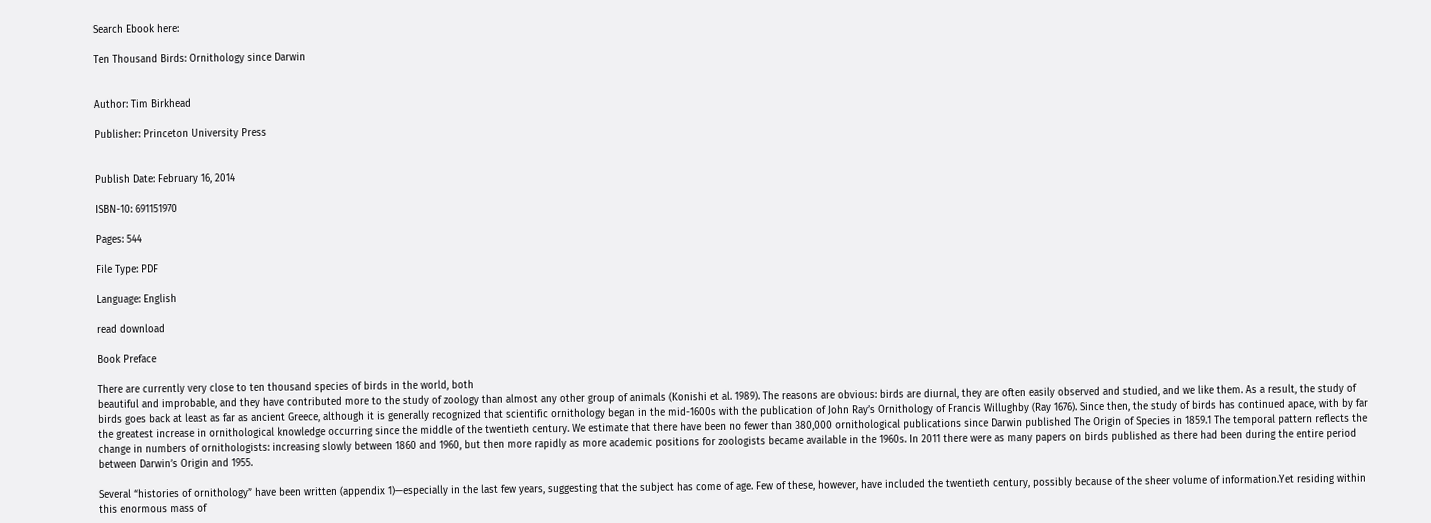Search Ebook here:

Ten Thousand Birds: Ornithology since Darwin


Author: Tim Birkhead

Publisher: Princeton University Press


Publish Date: February 16, 2014

ISBN-10: 691151970

Pages: 544

File Type: PDF

Language: English

read download

Book Preface

There are currently very close to ten thousand species of birds in the world, both
beautiful and improbable, and they have contributed more to the study of zoology than almost any other group of animals (Konishi et al. 1989). The reasons are obvious: birds are diurnal, they are often easily observed and studied, and we like them. As a result, the study of birds goes back at least as far as ancient Greece, although it is generally recognized that scientific ornithology began in the mid-1600s with the publication of John Ray’s Ornithology of Francis Willughby (Ray 1676). Since then, the study of birds has continued apace, with by far the greatest increase in ornithological knowledge occurring since the middle of the twentieth century. We estimate that there have been no fewer than 380,000 ornithological publications since Darwin published The Origin of Species in 1859.1 The temporal pattern reflects the change in numbers of ornithologists: increasing slowly between 1860 and 1960, but then more rapidly as more academic positions for zoologists became available in the 1960s. In 2011 there were as many papers on birds published as there had been during the entire period between Darwin’s Origin and 1955.

Several “histories of ornithology” have been written (appendix 1)—especially in the last few years, suggesting that the subject has come of age. Few of these, however, have included the twentieth century, possibly because of the sheer volume of information.Yet residing within this enormous mass of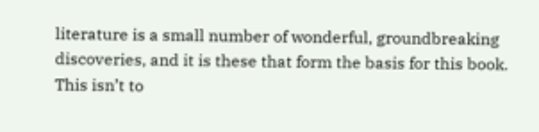literature is a small number of wonderful, groundbreaking discoveries, and it is these that form the basis for this book. This isn’t to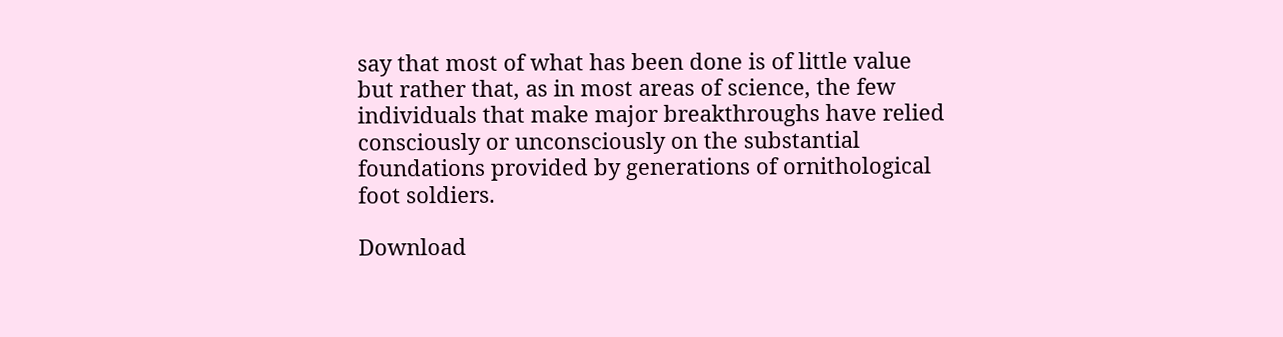say that most of what has been done is of little value but rather that, as in most areas of science, the few individuals that make major breakthroughs have relied consciously or unconsciously on the substantial foundations provided by generations of ornithological foot soldiers.

Download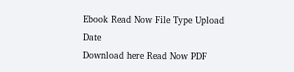Ebook Read Now File Type Upload Date
Download here Read Now PDF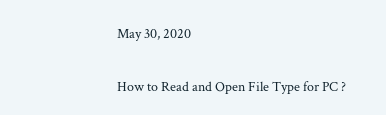May 30, 2020

How to Read and Open File Type for PC ?